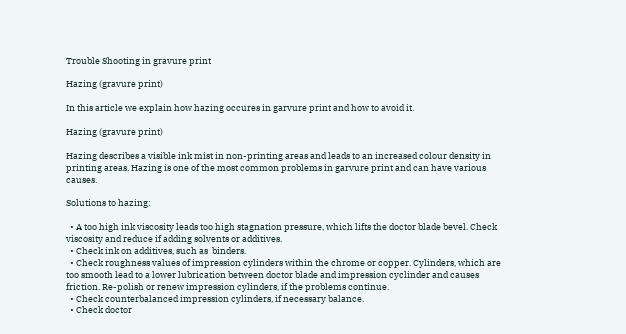Trouble Shooting in gravure print

Hazing (gravure print)

In this article we explain how hazing occures in garvure print and how to avoid it.

Hazing (gravure print)

Hazing describes a visible ink mist in non-printing areas and leads to an increased colour density in printing areas. Hazing is one of the most common problems in garvure print and can have various causes.

Solutions to hazing:

  • A too high ink viscosity leads too high stagnation pressure, which lifts the doctor blade bevel. Check viscosity and reduce if adding solvents or additives.
  • Check ink on additives, such as  binders.
  • Check roughness values of impression cylinders within the chrome or copper. Cylinders, which are too smooth lead to a lower lubrication between doctor blade and impression cyclinder and causes friction. Re-polish or renew impression cylinders, if the problems continue.
  • Check counterbalanced impression cylinders, if necessary balance.
  • Check doctor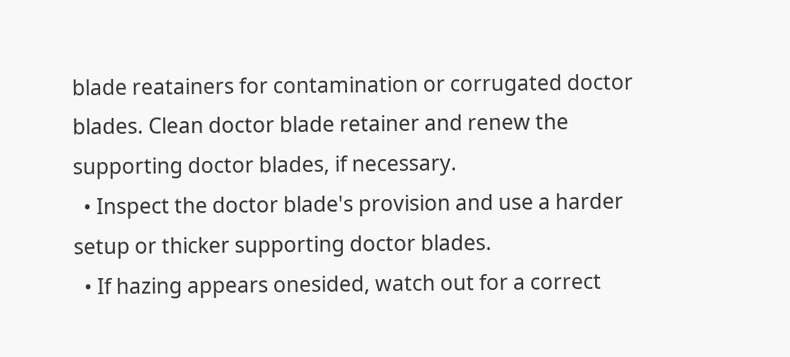blade reatainers for contamination or corrugated doctor blades. Clean doctor blade retainer and renew the supporting doctor blades, if necessary.
  • Inspect the doctor blade's provision and use a harder setup or thicker supporting doctor blades.
  • If hazing appears onesided, watch out for a correct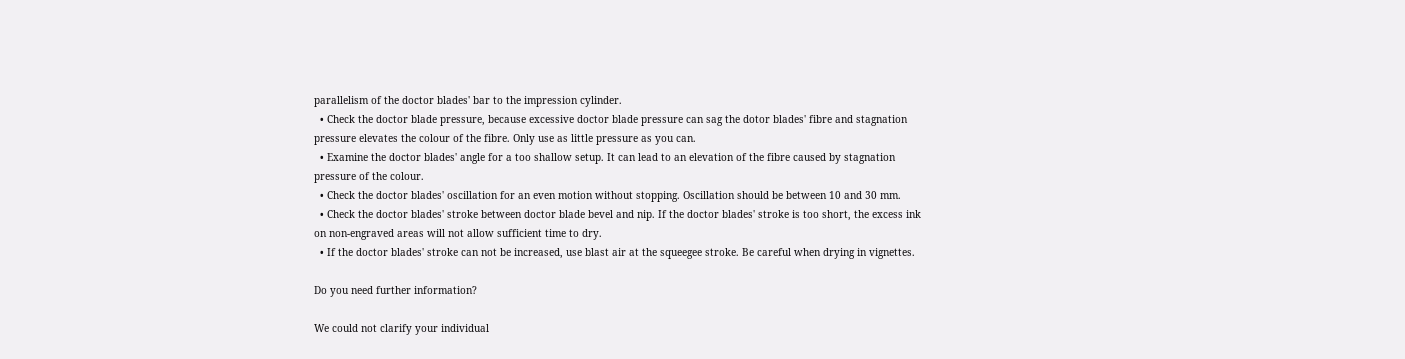parallelism of the doctor blades' bar to the impression cylinder.
  • Check the doctor blade pressure, because excessive doctor blade pressure can sag the dotor blades' fibre and stagnation pressure elevates the colour of the fibre. Only use as little pressure as you can.
  • Examine the doctor blades' angle for a too shallow setup. It can lead to an elevation of the fibre caused by stagnation pressure of the colour.
  • Check the doctor blades' oscillation for an even motion without stopping. Oscillation should be between 10 and 30 mm.
  • Check the doctor blades' stroke between doctor blade bevel and nip. If the doctor blades' stroke is too short, the excess ink on non-engraved areas will not allow sufficient time to dry.
  • If the doctor blades' stroke can not be increased, use blast air at the squeegee stroke. Be careful when drying in vignettes.

Do you need further information?

We could not clarify your individual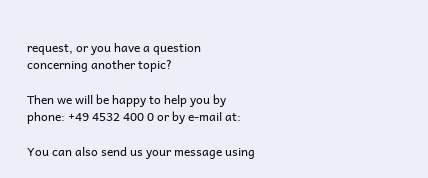request, or you have a question concerning another topic?

Then we will be happy to help you by phone: +49 4532 400 0 or by e-mail at:

You can also send us your message using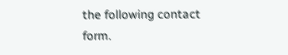the following contact form.